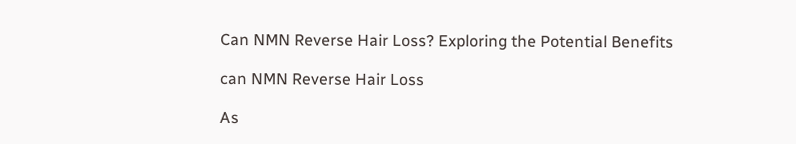Can NMN Reverse Hair Loss? Exploring the Potential Benefits

can NMN Reverse Hair Loss

As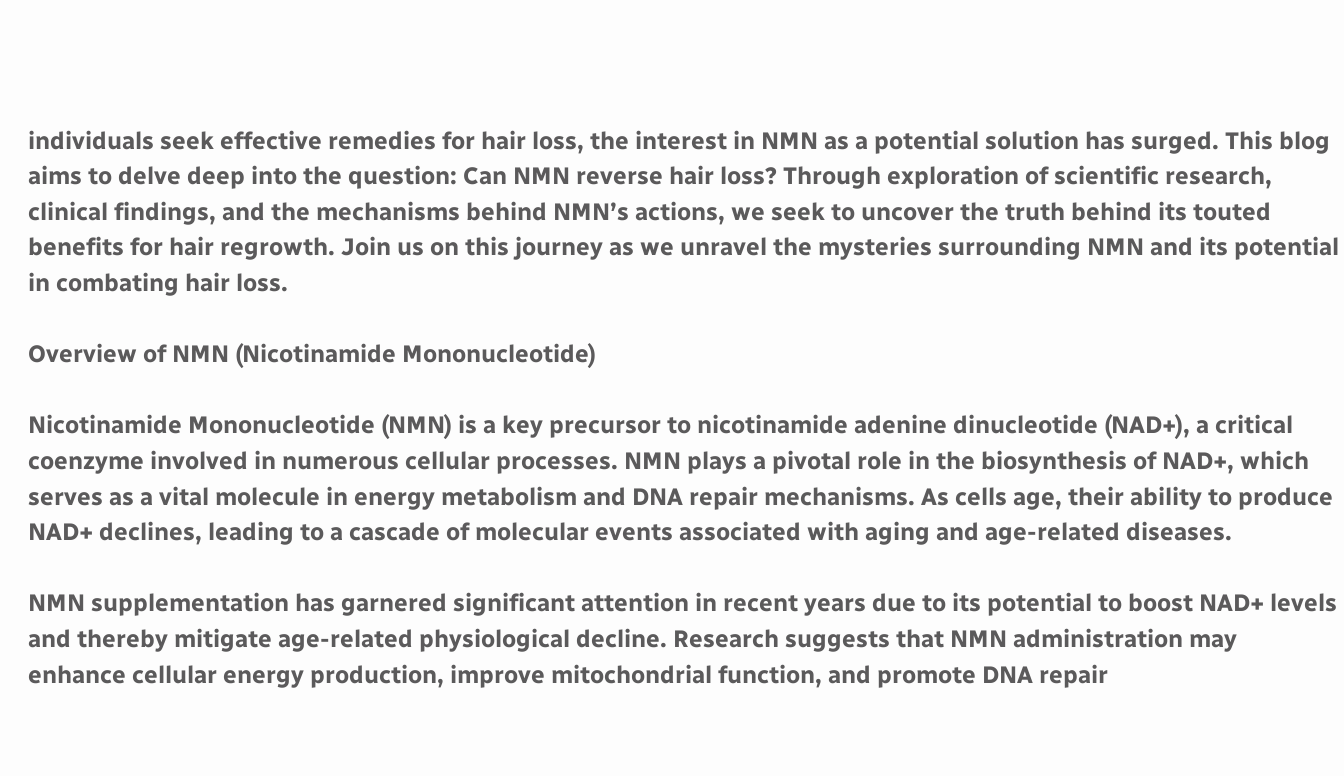individuals seek effective remedies for hair loss, the interest in NMN as a potential solution has surged. This blog aims to delve deep into the question: Can NMN reverse hair loss? Through exploration of scientific research, clinical findings, and the mechanisms behind NMN’s actions, we seek to uncover the truth behind its touted benefits for hair regrowth. Join us on this journey as we unravel the mysteries surrounding NMN and its potential in combating hair loss.

Overview of NMN (Nicotinamide Mononucleotide)

Nicotinamide Mononucleotide (NMN) is a key precursor to nicotinamide adenine dinucleotide (NAD+), a critical coenzyme involved in numerous cellular processes. NMN plays a pivotal role in the biosynthesis of NAD+, which serves as a vital molecule in energy metabolism and DNA repair mechanisms. As cells age, their ability to produce NAD+ declines, leading to a cascade of molecular events associated with aging and age-related diseases.

NMN supplementation has garnered significant attention in recent years due to its potential to boost NAD+ levels and thereby mitigate age-related physiological decline. Research suggests that NMN administration may enhance cellular energy production, improve mitochondrial function, and promote DNA repair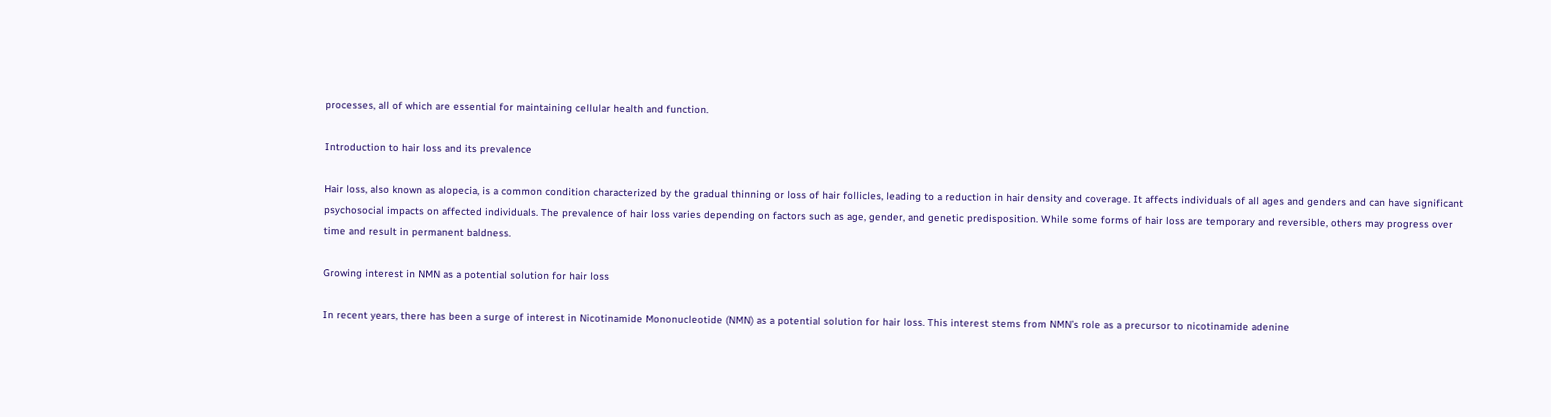processes, all of which are essential for maintaining cellular health and function.

Introduction to hair loss and its prevalence

Hair loss, also known as alopecia, is a common condition characterized by the gradual thinning or loss of hair follicles, leading to a reduction in hair density and coverage. It affects individuals of all ages and genders and can have significant psychosocial impacts on affected individuals. The prevalence of hair loss varies depending on factors such as age, gender, and genetic predisposition. While some forms of hair loss are temporary and reversible, others may progress over time and result in permanent baldness.

Growing interest in NMN as a potential solution for hair loss

In recent years, there has been a surge of interest in Nicotinamide Mononucleotide (NMN) as a potential solution for hair loss. This interest stems from NMN’s role as a precursor to nicotinamide adenine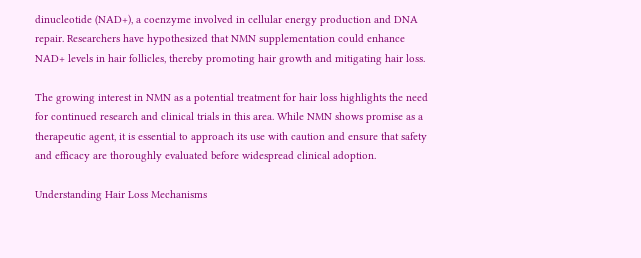dinucleotide (NAD+), a coenzyme involved in cellular energy production and DNA repair. Researchers have hypothesized that NMN supplementation could enhance NAD+ levels in hair follicles, thereby promoting hair growth and mitigating hair loss.

The growing interest in NMN as a potential treatment for hair loss highlights the need for continued research and clinical trials in this area. While NMN shows promise as a therapeutic agent, it is essential to approach its use with caution and ensure that safety and efficacy are thoroughly evaluated before widespread clinical adoption.

Understanding Hair Loss Mechanisms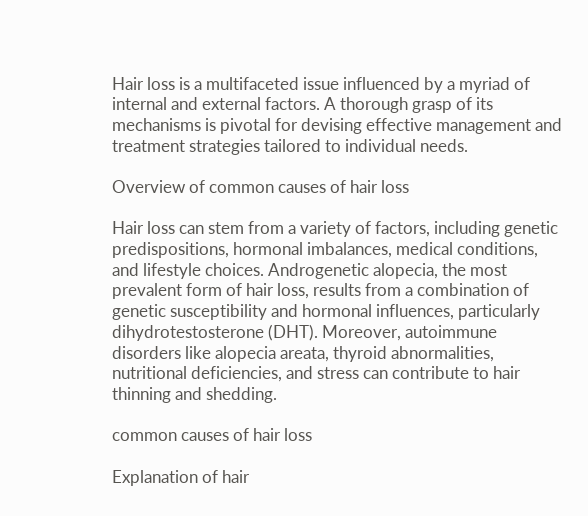Hair loss is a multifaceted issue influenced by a myriad of internal and external factors. A thorough grasp of its mechanisms is pivotal for devising effective management and treatment strategies tailored to individual needs.

Overview of common causes of hair loss

Hair loss can stem from a variety of factors, including genetic predispositions, hormonal imbalances, medical conditions, and lifestyle choices. Androgenetic alopecia, the most prevalent form of hair loss, results from a combination of genetic susceptibility and hormonal influences, particularly dihydrotestosterone (DHT). Moreover, autoimmune disorders like alopecia areata, thyroid abnormalities, nutritional deficiencies, and stress can contribute to hair thinning and shedding.

common causes of hair loss

Explanation of hair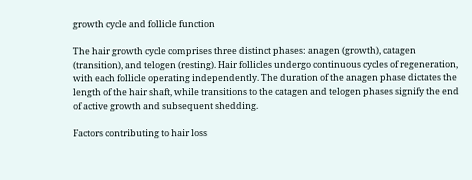growth cycle and follicle function

The hair growth cycle comprises three distinct phases: anagen (growth), catagen (transition), and telogen (resting). Hair follicles undergo continuous cycles of regeneration, with each follicle operating independently. The duration of the anagen phase dictates the length of the hair shaft, while transitions to the catagen and telogen phases signify the end of active growth and subsequent shedding.

Factors contributing to hair loss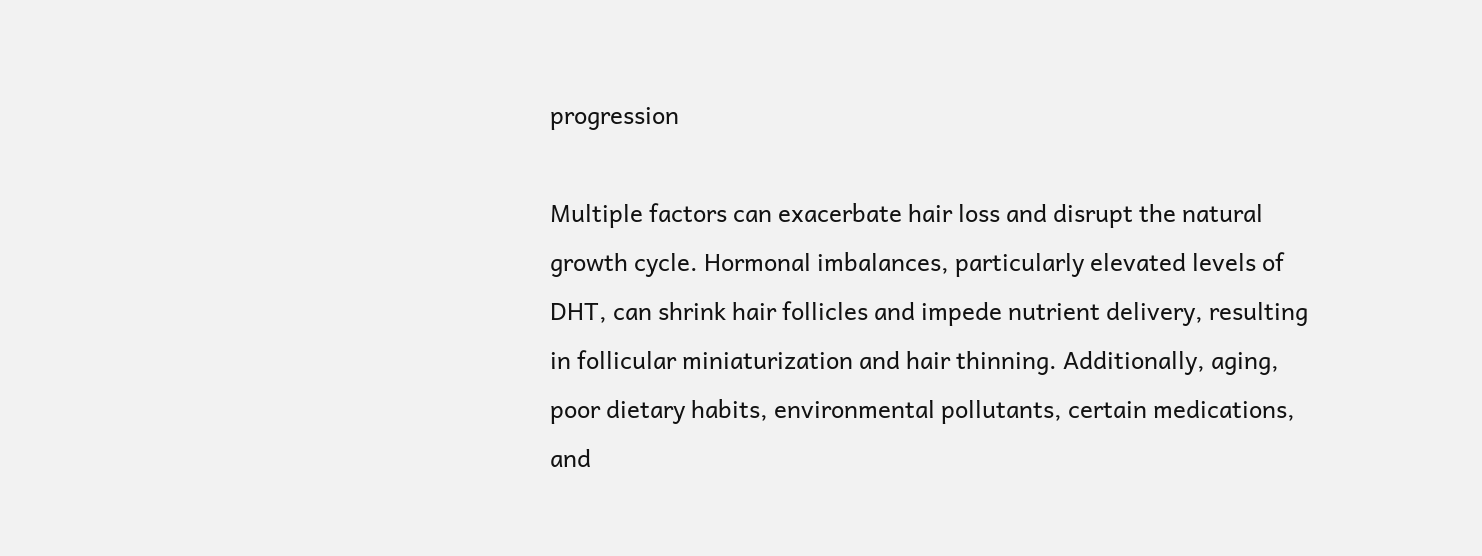progression

Multiple factors can exacerbate hair loss and disrupt the natural growth cycle. Hormonal imbalances, particularly elevated levels of DHT, can shrink hair follicles and impede nutrient delivery, resulting in follicular miniaturization and hair thinning. Additionally, aging, poor dietary habits, environmental pollutants, certain medications, and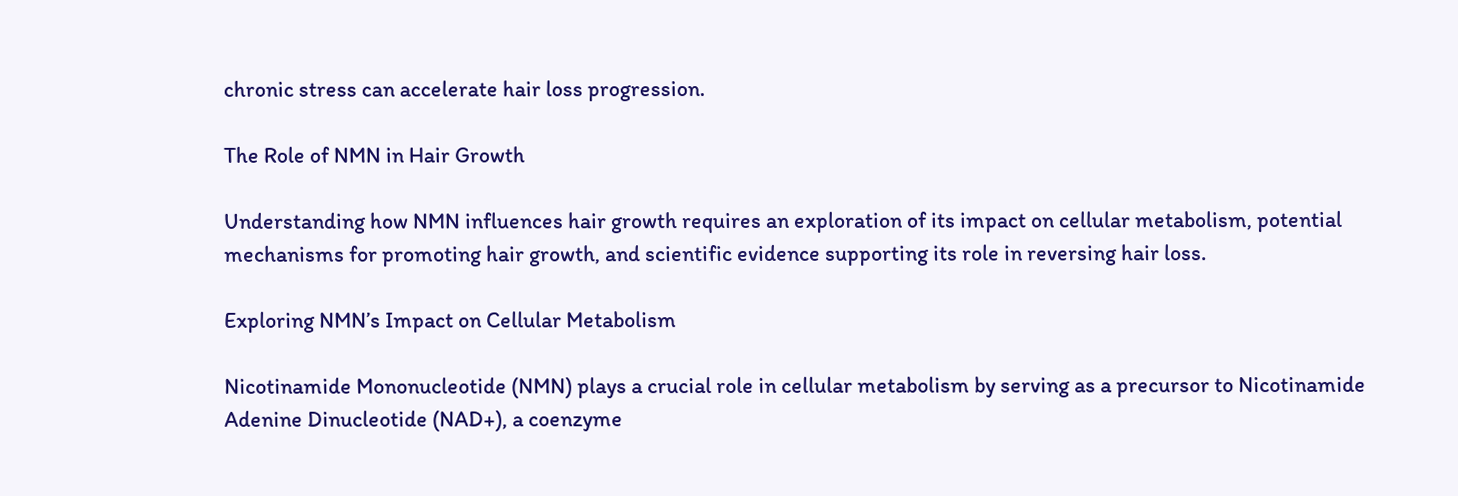chronic stress can accelerate hair loss progression.

The Role of NMN in Hair Growth

Understanding how NMN influences hair growth requires an exploration of its impact on cellular metabolism, potential mechanisms for promoting hair growth, and scientific evidence supporting its role in reversing hair loss.

Exploring NMN’s Impact on Cellular Metabolism

Nicotinamide Mononucleotide (NMN) plays a crucial role in cellular metabolism by serving as a precursor to Nicotinamide Adenine Dinucleotide (NAD+), a coenzyme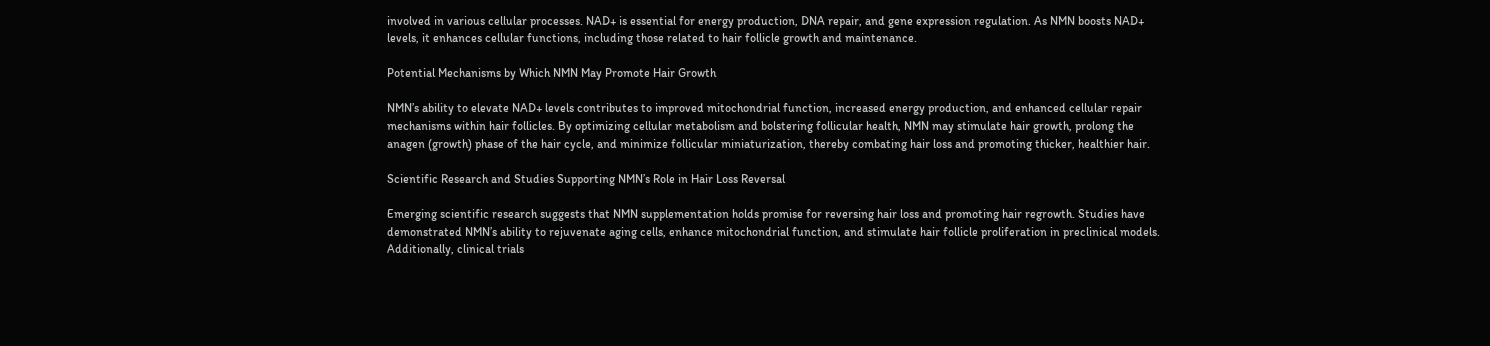involved in various cellular processes. NAD+ is essential for energy production, DNA repair, and gene expression regulation. As NMN boosts NAD+ levels, it enhances cellular functions, including those related to hair follicle growth and maintenance.

Potential Mechanisms by Which NMN May Promote Hair Growth

NMN’s ability to elevate NAD+ levels contributes to improved mitochondrial function, increased energy production, and enhanced cellular repair mechanisms within hair follicles. By optimizing cellular metabolism and bolstering follicular health, NMN may stimulate hair growth, prolong the anagen (growth) phase of the hair cycle, and minimize follicular miniaturization, thereby combating hair loss and promoting thicker, healthier hair.

Scientific Research and Studies Supporting NMN’s Role in Hair Loss Reversal

Emerging scientific research suggests that NMN supplementation holds promise for reversing hair loss and promoting hair regrowth. Studies have demonstrated NMN’s ability to rejuvenate aging cells, enhance mitochondrial function, and stimulate hair follicle proliferation in preclinical models. Additionally, clinical trials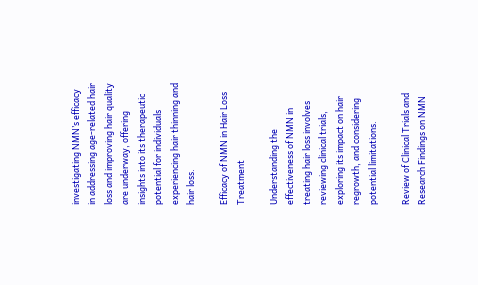investigating NMN’s efficacy in addressing age-related hair loss and improving hair quality are underway, offering insights into its therapeutic potential for individuals experiencing hair thinning and hair loss.

Efficacy of NMN in Hair Loss Treatment

Understanding the effectiveness of NMN in treating hair loss involves reviewing clinical trials, exploring its impact on hair regrowth, and considering potential limitations.

Review of Clinical Trials and Research Findings on NMN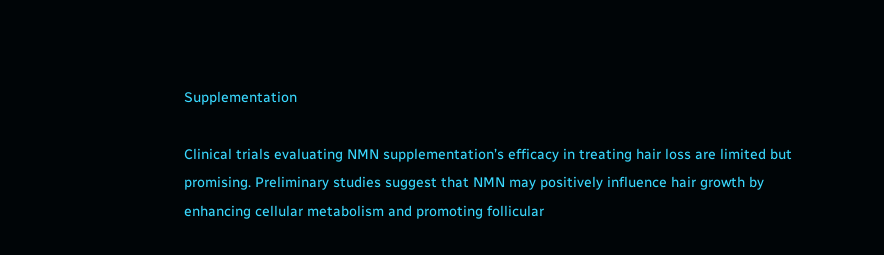Supplementation

Clinical trials evaluating NMN supplementation’s efficacy in treating hair loss are limited but promising. Preliminary studies suggest that NMN may positively influence hair growth by enhancing cellular metabolism and promoting follicular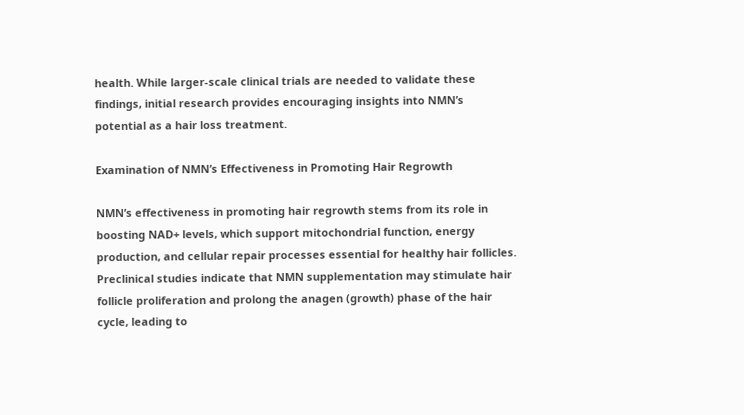health. While larger-scale clinical trials are needed to validate these findings, initial research provides encouraging insights into NMN’s potential as a hair loss treatment.

Examination of NMN’s Effectiveness in Promoting Hair Regrowth

NMN’s effectiveness in promoting hair regrowth stems from its role in boosting NAD+ levels, which support mitochondrial function, energy production, and cellular repair processes essential for healthy hair follicles. Preclinical studies indicate that NMN supplementation may stimulate hair follicle proliferation and prolong the anagen (growth) phase of the hair cycle, leading to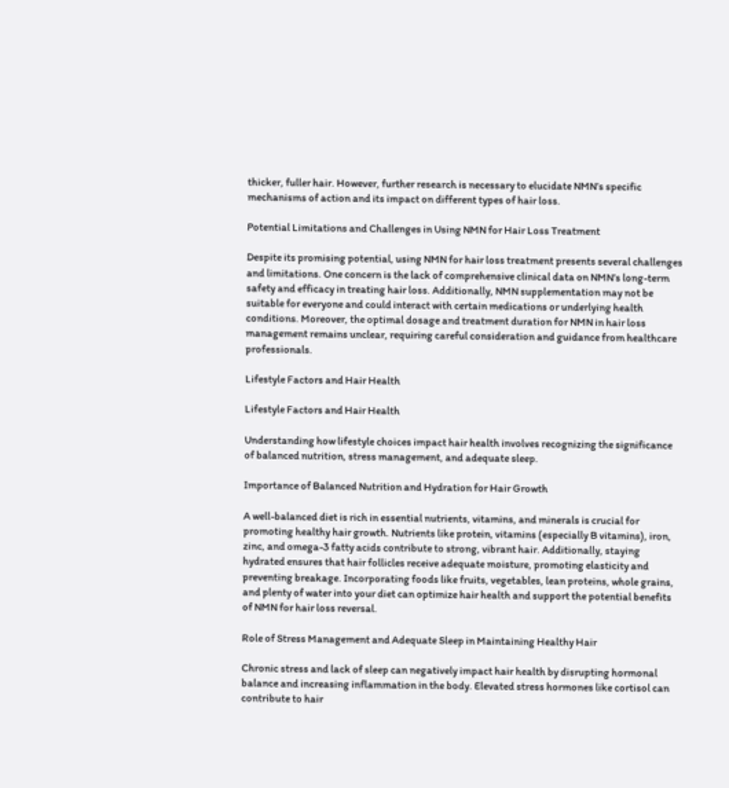thicker, fuller hair. However, further research is necessary to elucidate NMN’s specific mechanisms of action and its impact on different types of hair loss.

Potential Limitations and Challenges in Using NMN for Hair Loss Treatment

Despite its promising potential, using NMN for hair loss treatment presents several challenges and limitations. One concern is the lack of comprehensive clinical data on NMN’s long-term safety and efficacy in treating hair loss. Additionally, NMN supplementation may not be suitable for everyone and could interact with certain medications or underlying health conditions. Moreover, the optimal dosage and treatment duration for NMN in hair loss management remains unclear, requiring careful consideration and guidance from healthcare professionals.

Lifestyle Factors and Hair Health

Lifestyle Factors and Hair Health

Understanding how lifestyle choices impact hair health involves recognizing the significance of balanced nutrition, stress management, and adequate sleep.

Importance of Balanced Nutrition and Hydration for Hair Growth

A well-balanced diet is rich in essential nutrients, vitamins, and minerals is crucial for promoting healthy hair growth. Nutrients like protein, vitamins (especially B vitamins), iron, zinc, and omega-3 fatty acids contribute to strong, vibrant hair. Additionally, staying hydrated ensures that hair follicles receive adequate moisture, promoting elasticity and preventing breakage. Incorporating foods like fruits, vegetables, lean proteins, whole grains, and plenty of water into your diet can optimize hair health and support the potential benefits of NMN for hair loss reversal.

Role of Stress Management and Adequate Sleep in Maintaining Healthy Hair

Chronic stress and lack of sleep can negatively impact hair health by disrupting hormonal balance and increasing inflammation in the body. Elevated stress hormones like cortisol can contribute to hair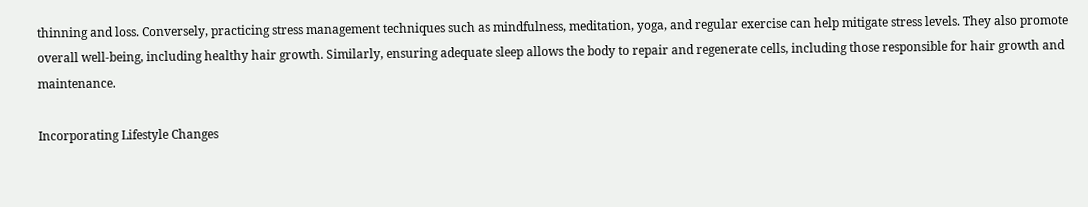thinning and loss. Conversely, practicing stress management techniques such as mindfulness, meditation, yoga, and regular exercise can help mitigate stress levels. They also promote overall well-being, including healthy hair growth. Similarly, ensuring adequate sleep allows the body to repair and regenerate cells, including those responsible for hair growth and maintenance.

Incorporating Lifestyle Changes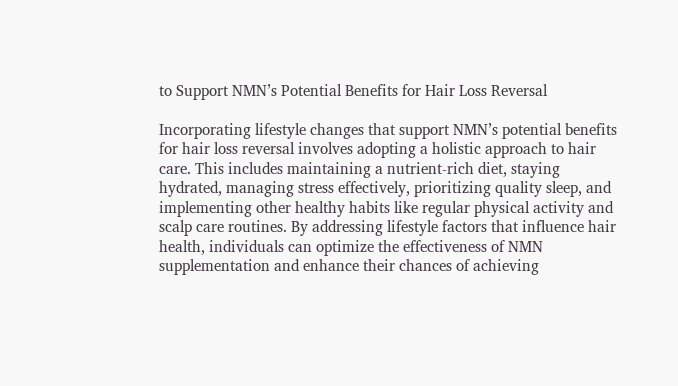to Support NMN’s Potential Benefits for Hair Loss Reversal

Incorporating lifestyle changes that support NMN’s potential benefits for hair loss reversal involves adopting a holistic approach to hair care. This includes maintaining a nutrient-rich diet, staying hydrated, managing stress effectively, prioritizing quality sleep, and implementing other healthy habits like regular physical activity and scalp care routines. By addressing lifestyle factors that influence hair health, individuals can optimize the effectiveness of NMN supplementation and enhance their chances of achieving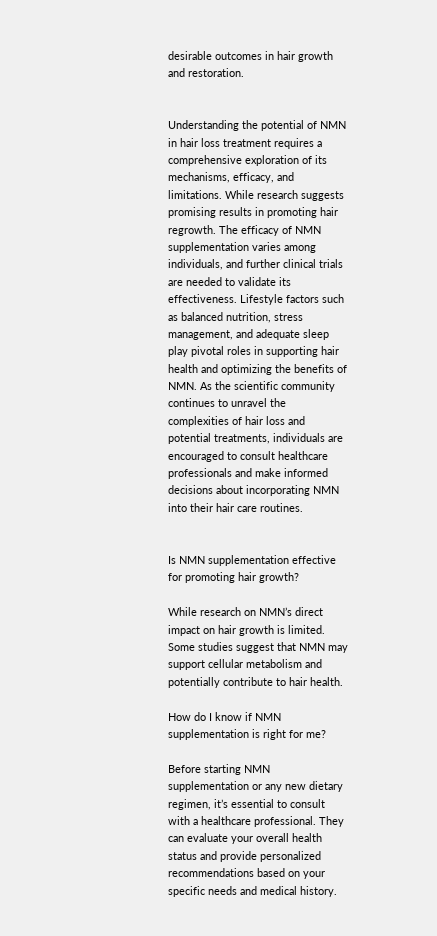desirable outcomes in hair growth and restoration.


Understanding the potential of NMN in hair loss treatment requires a comprehensive exploration of its mechanisms, efficacy, and limitations. While research suggests promising results in promoting hair regrowth. The efficacy of NMN supplementation varies among individuals, and further clinical trials are needed to validate its effectiveness. Lifestyle factors such as balanced nutrition, stress management, and adequate sleep play pivotal roles in supporting hair health and optimizing the benefits of NMN. As the scientific community continues to unravel the complexities of hair loss and potential treatments, individuals are encouraged to consult healthcare professionals and make informed decisions about incorporating NMN into their hair care routines.


Is NMN supplementation effective for promoting hair growth?

While research on NMN’s direct impact on hair growth is limited. Some studies suggest that NMN may support cellular metabolism and potentially contribute to hair health.

How do I know if NMN supplementation is right for me?

Before starting NMN supplementation or any new dietary regimen, it’s essential to consult with a healthcare professional. They can evaluate your overall health status and provide personalized recommendations based on your specific needs and medical history.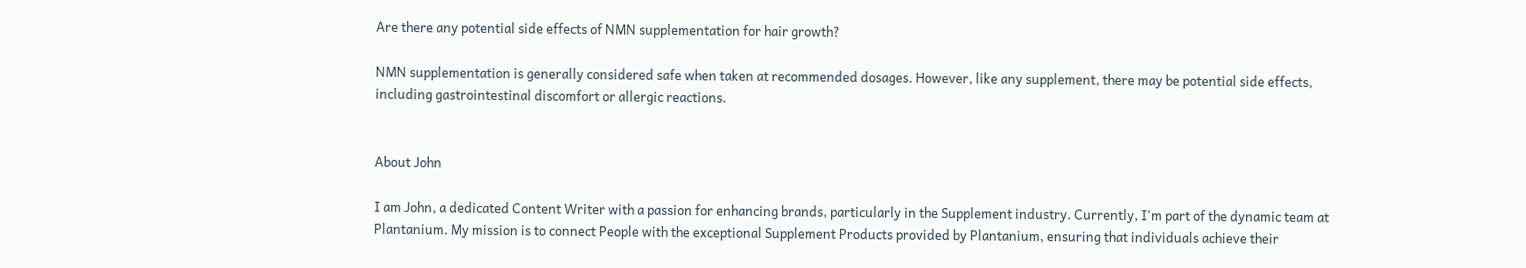Are there any potential side effects of NMN supplementation for hair growth?

NMN supplementation is generally considered safe when taken at recommended dosages. However, like any supplement, there may be potential side effects, including gastrointestinal discomfort or allergic reactions.


About John

I am John, a dedicated Content Writer with a passion for enhancing brands, particularly in the Supplement industry. Currently, I'm part of the dynamic team at Plantanium. My mission is to connect People with the exceptional Supplement Products provided by Plantanium, ensuring that individuals achieve their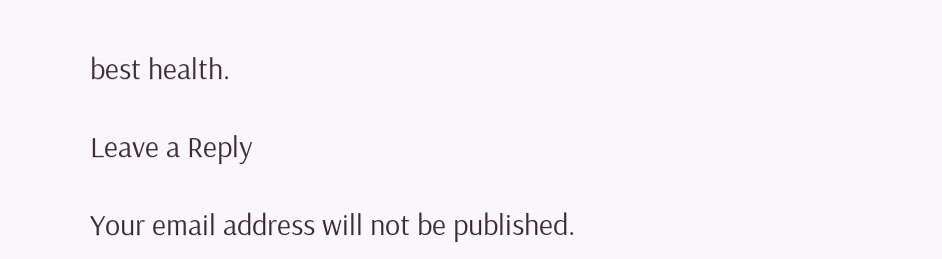best health.

Leave a Reply

Your email address will not be published.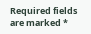Required fields are marked *